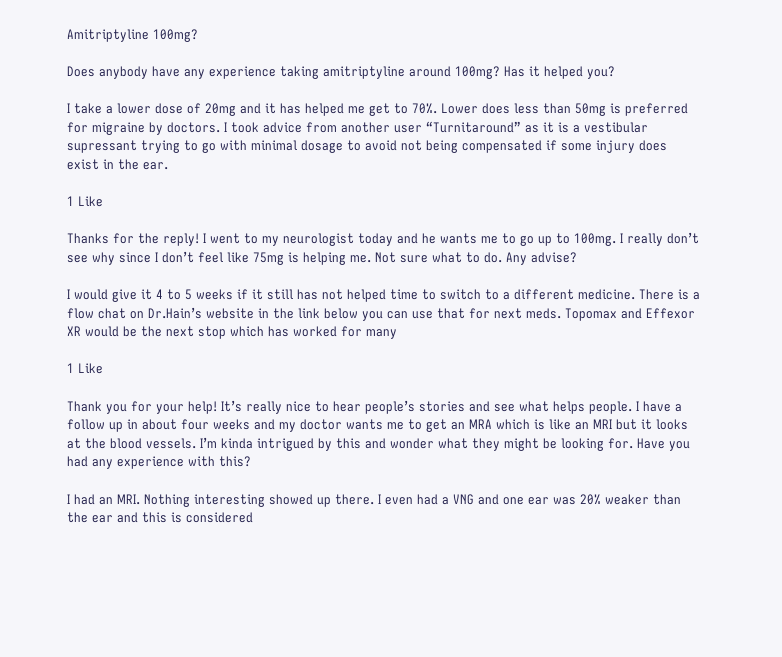Amitriptyline 100mg?

Does anybody have any experience taking amitriptyline around 100mg? Has it helped you?

I take a lower dose of 20mg and it has helped me get to 70%. Lower does less than 50mg is preferred for migraine by doctors. I took advice from another user “Turnitaround” as it is a vestibular supressant trying to go with minimal dosage to avoid not being compensated if some injury does exist in the ear.

1 Like

Thanks for the reply! I went to my neurologist today and he wants me to go up to 100mg. I really don’t see why since I don’t feel like 75mg is helping me. Not sure what to do. Any advise?

I would give it 4 to 5 weeks if it still has not helped time to switch to a different medicine. There is a flow chat on Dr.Hain’s website in the link below you can use that for next meds. Topomax and Effexor XR would be the next stop which has worked for many

1 Like

Thank you for your help! It’s really nice to hear people’s stories and see what helps people. I have a follow up in about four weeks and my doctor wants me to get an MRA which is like an MRI but it looks at the blood vessels. I’m kinda intrigued by this and wonder what they might be looking for. Have you had any experience with this?

I had an MRI. Nothing interesting showed up there. I even had a VNG and one ear was 20% weaker than the ear and this is considered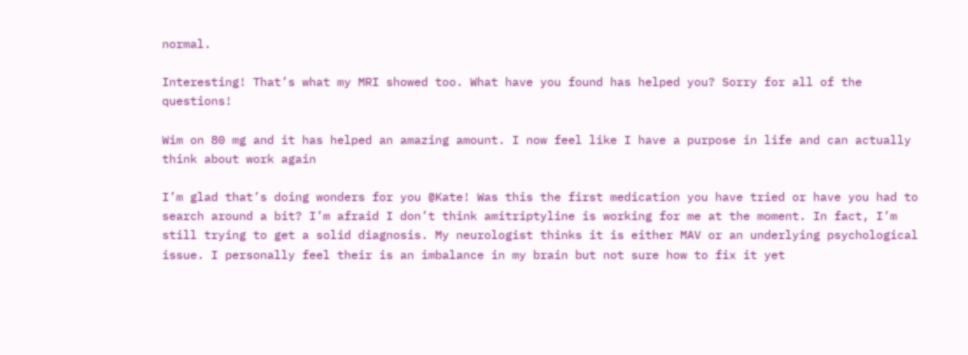normal.

Interesting! That’s what my MRI showed too. What have you found has helped you? Sorry for all of the questions!

Wim on 80 mg and it has helped an amazing amount. I now feel like I have a purpose in life and can actually think about work again

I’m glad that’s doing wonders for you @Kate! Was this the first medication you have tried or have you had to search around a bit? I’m afraid I don’t think amitriptyline is working for me at the moment. In fact, I’m still trying to get a solid diagnosis. My neurologist thinks it is either MAV or an underlying psychological issue. I personally feel their is an imbalance in my brain but not sure how to fix it yet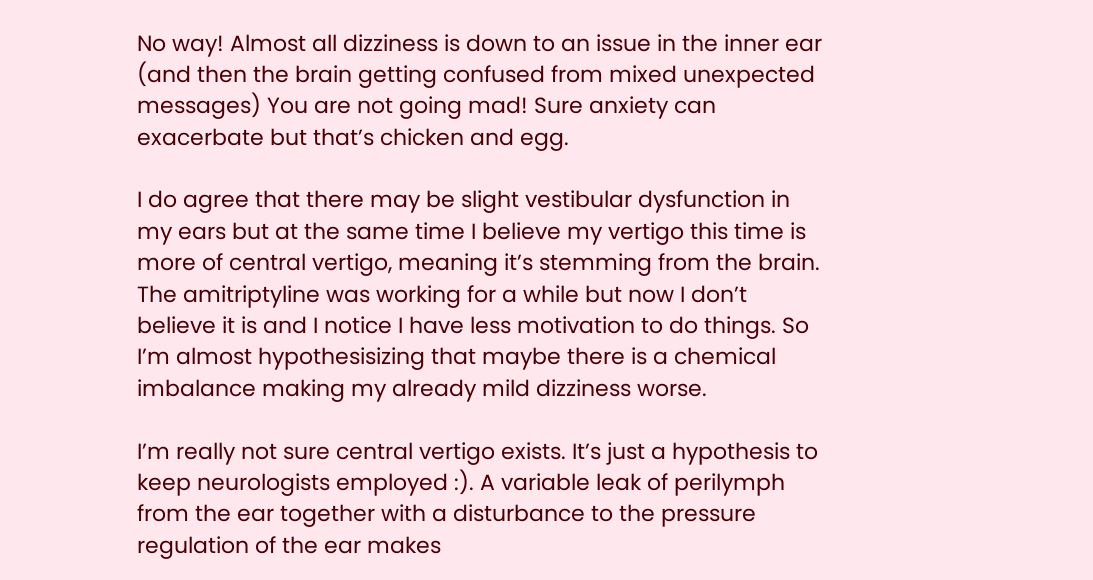No way! Almost all dizziness is down to an issue in the inner ear (and then the brain getting confused from mixed unexpected messages) You are not going mad! Sure anxiety can exacerbate but that’s chicken and egg.

I do agree that there may be slight vestibular dysfunction in my ears but at the same time I believe my vertigo this time is more of central vertigo, meaning it’s stemming from the brain. The amitriptyline was working for a while but now I don’t believe it is and I notice I have less motivation to do things. So I’m almost hypothesisizing that maybe there is a chemical imbalance making my already mild dizziness worse.

I’m really not sure central vertigo exists. It’s just a hypothesis to keep neurologists employed :). A variable leak of perilymph from the ear together with a disturbance to the pressure regulation of the ear makes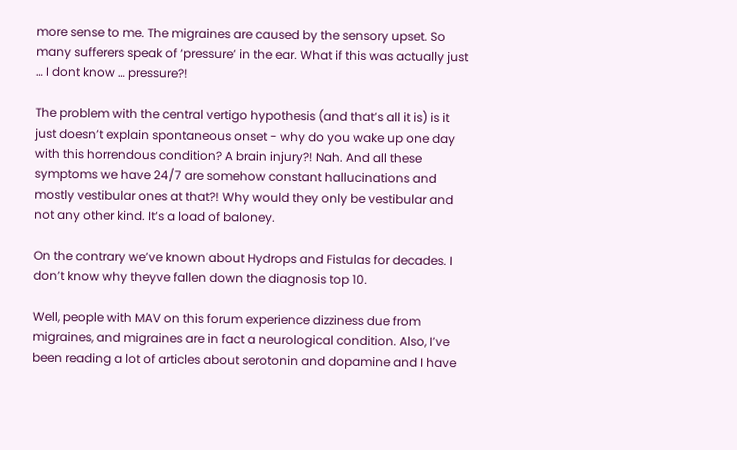more sense to me. The migraines are caused by the sensory upset. So many sufferers speak of ‘pressure’ in the ear. What if this was actually just … I dont know … pressure?!

The problem with the central vertigo hypothesis (and that’s all it is) is it just doesn’t explain spontaneous onset - why do you wake up one day with this horrendous condition? A brain injury?! Nah. And all these symptoms we have 24/7 are somehow constant hallucinations and mostly vestibular ones at that?! Why would they only be vestibular and not any other kind. It’s a load of baloney.

On the contrary we’ve known about Hydrops and Fistulas for decades. I don’t know why theyve fallen down the diagnosis top 10.

Well, people with MAV on this forum experience dizziness due from migraines, and migraines are in fact a neurological condition. Also, I’ve been reading a lot of articles about serotonin and dopamine and I have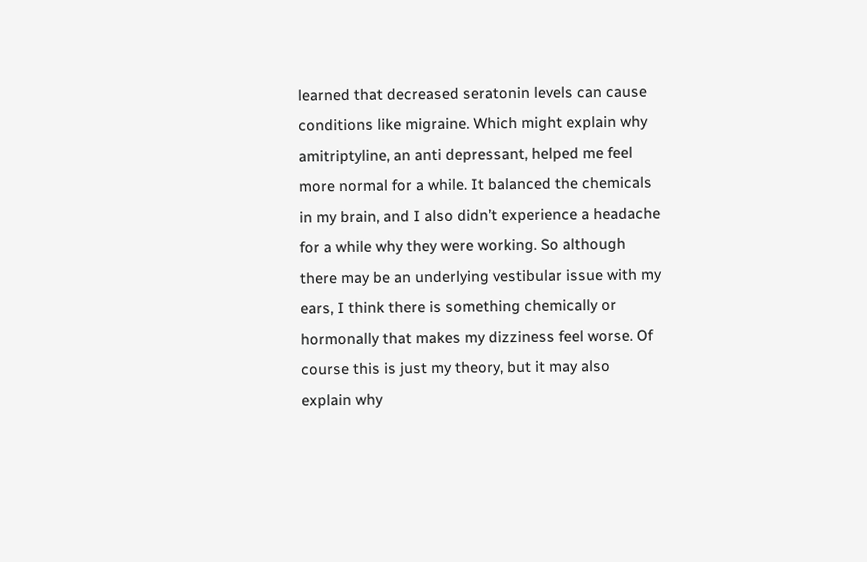learned that decreased seratonin levels can cause conditions like migraine. Which might explain why amitriptyline, an anti depressant, helped me feel more normal for a while. It balanced the chemicals in my brain, and I also didn’t experience a headache for a while why they were working. So although there may be an underlying vestibular issue with my ears, I think there is something chemically or hormonally that makes my dizziness feel worse. Of course this is just my theory, but it may also explain why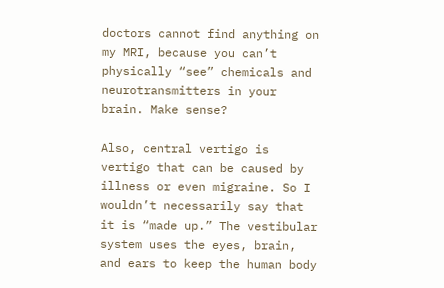doctors cannot find anything on my MRI, because you can’t physically “see” chemicals and neurotransmitters in your brain. Make sense?

Also, central vertigo is vertigo that can be caused by illness or even migraine. So I wouldn’t necessarily say that it is “made up.” The vestibular system uses the eyes, brain, and ears to keep the human body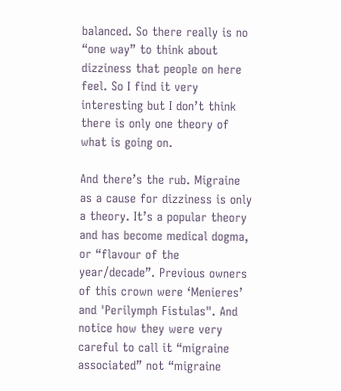balanced. So there really is no “one way” to think about dizziness that people on here feel. So I find it very interesting but I don’t think there is only one theory of what is going on.

And there’s the rub. Migraine as a cause for dizziness is only a theory. It’s a popular theory and has become medical dogma, or “flavour of the year/decade”. Previous owners of this crown were ‘Menieres’ and 'Perilymph Fistulas". And notice how they were very careful to call it “migraine associated” not “migraine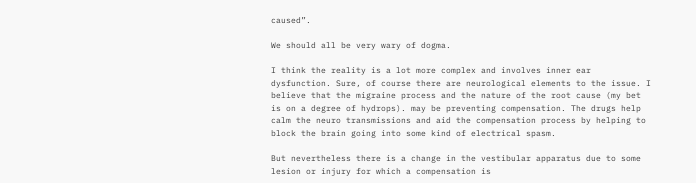caused”.

We should all be very wary of dogma.

I think the reality is a lot more complex and involves inner ear dysfunction. Sure, of course there are neurological elements to the issue. I believe that the migraine process and the nature of the root cause (my bet is on a degree of hydrops). may be preventing compensation. The drugs help calm the neuro transmissions and aid the compensation process by helping to block the brain going into some kind of electrical spasm.

But nevertheless there is a change in the vestibular apparatus due to some lesion or injury for which a compensation is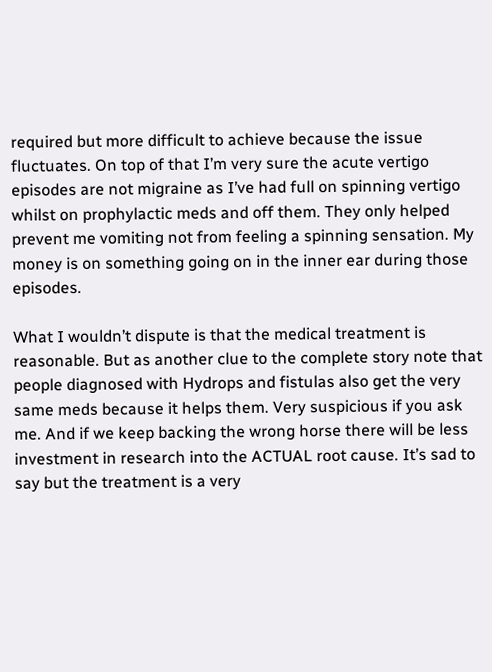required but more difficult to achieve because the issue fluctuates. On top of that I’m very sure the acute vertigo episodes are not migraine as I’ve had full on spinning vertigo whilst on prophylactic meds and off them. They only helped prevent me vomiting not from feeling a spinning sensation. My money is on something going on in the inner ear during those episodes.

What I wouldn’t dispute is that the medical treatment is reasonable. But as another clue to the complete story note that people diagnosed with Hydrops and fistulas also get the very same meds because it helps them. Very suspicious if you ask me. And if we keep backing the wrong horse there will be less investment in research into the ACTUAL root cause. It’s sad to say but the treatment is a very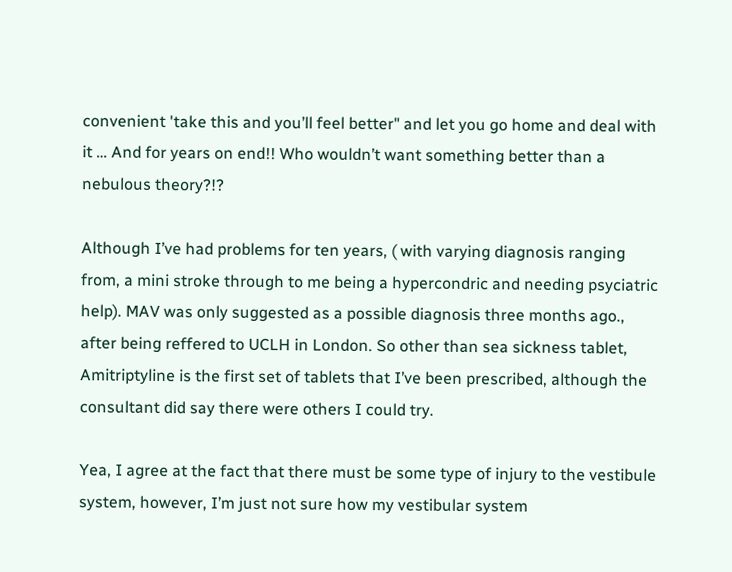convenient 'take this and you’ll feel better" and let you go home and deal with it … And for years on end!! Who wouldn’t want something better than a nebulous theory?!?

Although I’ve had problems for ten years, ( with varying diagnosis ranging from, a mini stroke through to me being a hypercondric and needing psyciatric help). MAV was only suggested as a possible diagnosis three months ago., after being reffered to UCLH in London. So other than sea sickness tablet, Amitriptyline is the first set of tablets that I’ve been prescribed, although the consultant did say there were others I could try.

Yea, I agree at the fact that there must be some type of injury to the vestibule system, however, I’m just not sure how my vestibular system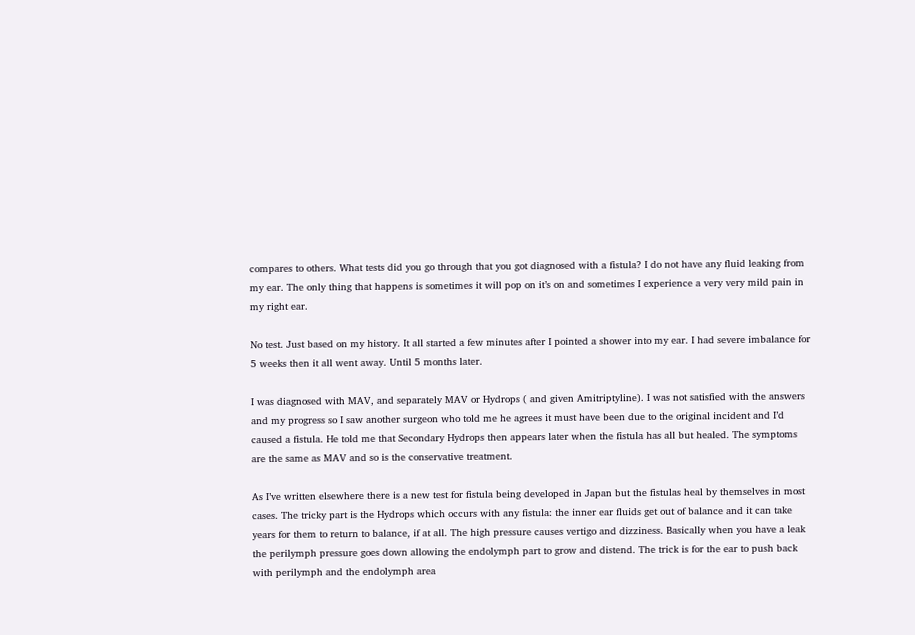compares to others. What tests did you go through that you got diagnosed with a fistula? I do not have any fluid leaking from my ear. The only thing that happens is sometimes it will pop on it’s on and sometimes I experience a very very mild pain in my right ear.

No test. Just based on my history. It all started a few minutes after I pointed a shower into my ear. I had severe imbalance for 5 weeks then it all went away. Until 5 months later.

I was diagnosed with MAV, and separately MAV or Hydrops ( and given Amitriptyline). I was not satisfied with the answers and my progress so I saw another surgeon who told me he agrees it must have been due to the original incident and I’d caused a fistula. He told me that Secondary Hydrops then appears later when the fistula has all but healed. The symptoms are the same as MAV and so is the conservative treatment.

As I’ve written elsewhere there is a new test for fistula being developed in Japan but the fistulas heal by themselves in most cases. The tricky part is the Hydrops which occurs with any fistula: the inner ear fluids get out of balance and it can take years for them to return to balance, if at all. The high pressure causes vertigo and dizziness. Basically when you have a leak the perilymph pressure goes down allowing the endolymph part to grow and distend. The trick is for the ear to push back with perilymph and the endolymph area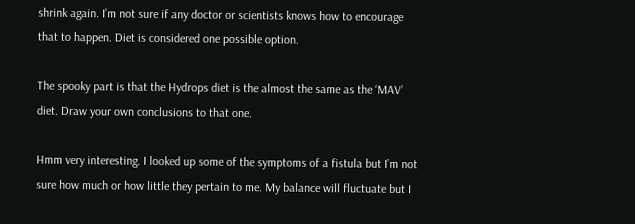shrink again. I’m not sure if any doctor or scientists knows how to encourage that to happen. Diet is considered one possible option.

The spooky part is that the Hydrops diet is the almost the same as the ‘MAV’ diet. Draw your own conclusions to that one.

Hmm very interesting. I looked up some of the symptoms of a fistula but I’m not sure how much or how little they pertain to me. My balance will fluctuate but I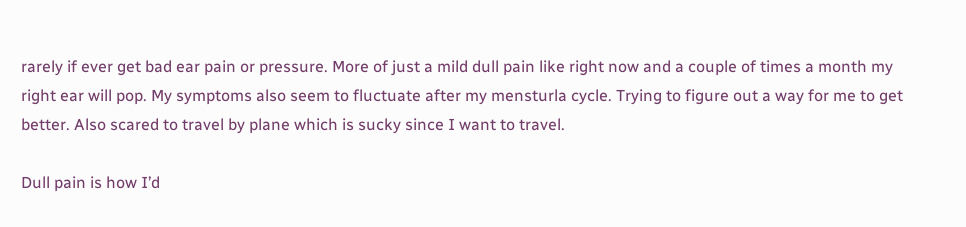rarely if ever get bad ear pain or pressure. More of just a mild dull pain like right now and a couple of times a month my right ear will pop. My symptoms also seem to fluctuate after my mensturla cycle. Trying to figure out a way for me to get better. Also scared to travel by plane which is sucky since I want to travel.

Dull pain is how I’d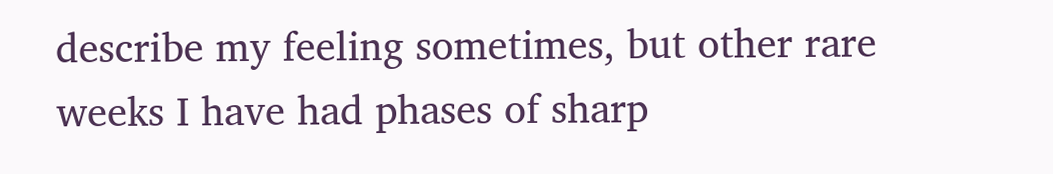describe my feeling sometimes, but other rare weeks I have had phases of sharp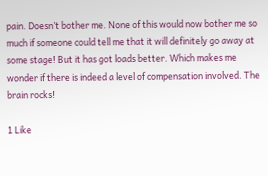pain. Doesn’t bother me. None of this would now bother me so much if someone could tell me that it will definitely go away at some stage! But it has got loads better. Which makes me wonder if there is indeed a level of compensation involved. The brain rocks!

1 Like